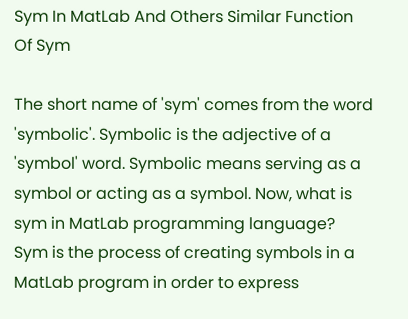Sym In MatLab And Others Similar Function Of Sym

The short name of 'sym' comes from the word 'symbolic'. Symbolic is the adjective of a 'symbol' word. Symbolic means serving as a symbol or acting as a symbol. Now, what is sym in MatLab programming language?
Sym is the process of creating symbols in a MatLab program in order to express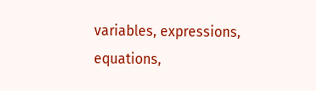variables, expressions, equations,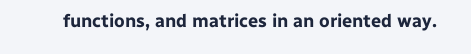functions, and matrices in an oriented way.